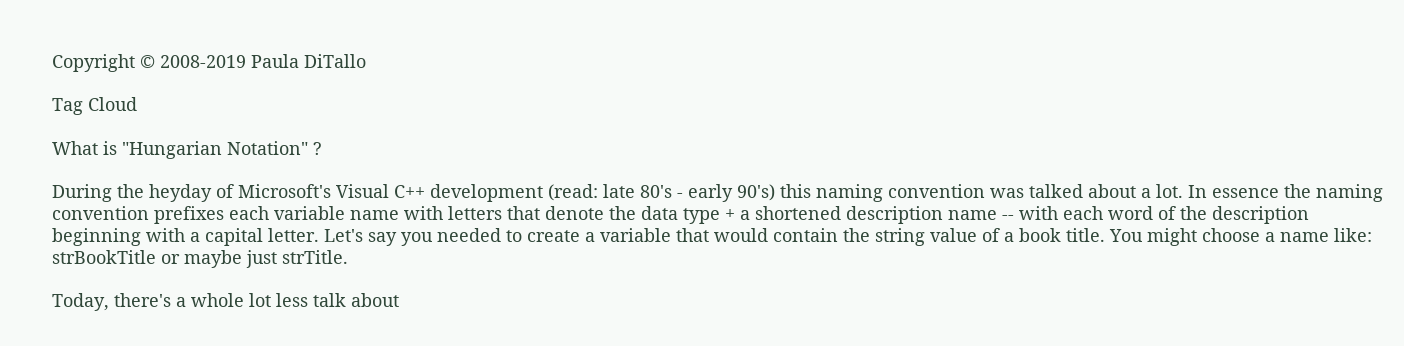Copyright © 2008-2019 Paula DiTallo

Tag Cloud

What is "Hungarian Notation" ?

During the heyday of Microsoft's Visual C++ development (read: late 80's - early 90's) this naming convention was talked about a lot. In essence the naming convention prefixes each variable name with letters that denote the data type + a shortened description name -- with each word of the description beginning with a capital letter. Let's say you needed to create a variable that would contain the string value of a book title. You might choose a name like: strBookTitle or maybe just strTitle.

Today, there's a whole lot less talk about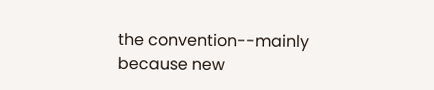the convention--mainly because new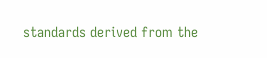standards derived from the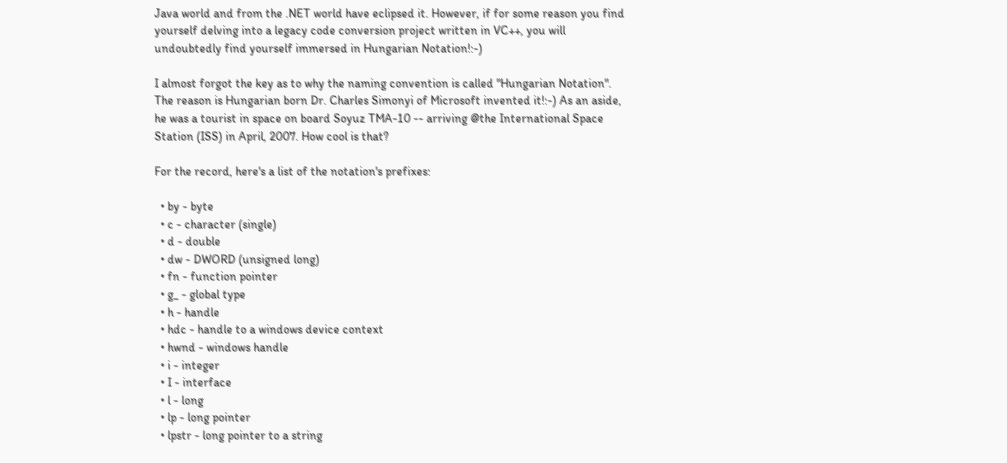Java world and from the .NET world have eclipsed it. However, if for some reason you find yourself delving into a legacy code conversion project written in VC++, you will undoubtedly find yourself immersed in Hungarian Notation!:-)

I almost forgot the key as to why the naming convention is called "Hungarian Notation".  The reason is Hungarian born Dr. Charles Simonyi of Microsoft invented it!:-) As an aside, he was a tourist in space on board Soyuz TMA-10 -- arriving @the International Space Station (ISS) in April, 2007. How cool is that?

For the record, here's a list of the notation's prefixes:

  • by - byte
  • c - character (single)
  • d - double
  • dw - DWORD (unsigned long)
  • fn - function pointer
  • g_ - global type
  • h - handle
  • hdc - handle to a windows device context
  • hwnd - windows handle
  • i - integer
  • I - interface
  • l - long
  • lp - long pointer
  • lpstr - long pointer to a string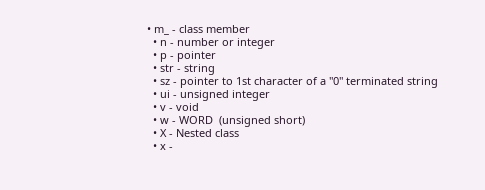• m_ - class member
  • n - number or integer
  • p - pointer
  • str - string
  • sz - pointer to 1st character of a "0" terminated string
  • ui - unsigned integer
  • v - void
  • w - WORD  (unsigned short)
  • X - Nested class
  • x -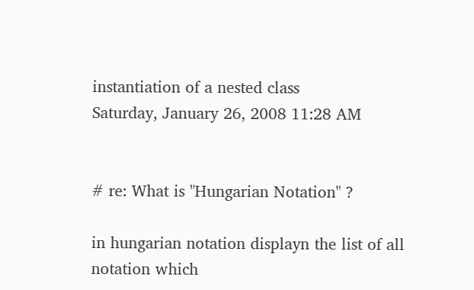instantiation of a nested class
Saturday, January 26, 2008 11:28 AM


# re: What is "Hungarian Notation" ?

in hungarian notation displayn the list of all notation which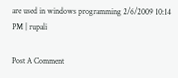are used in windows programming 2/6/2009 10:14 PM | rupali

Post A Comment